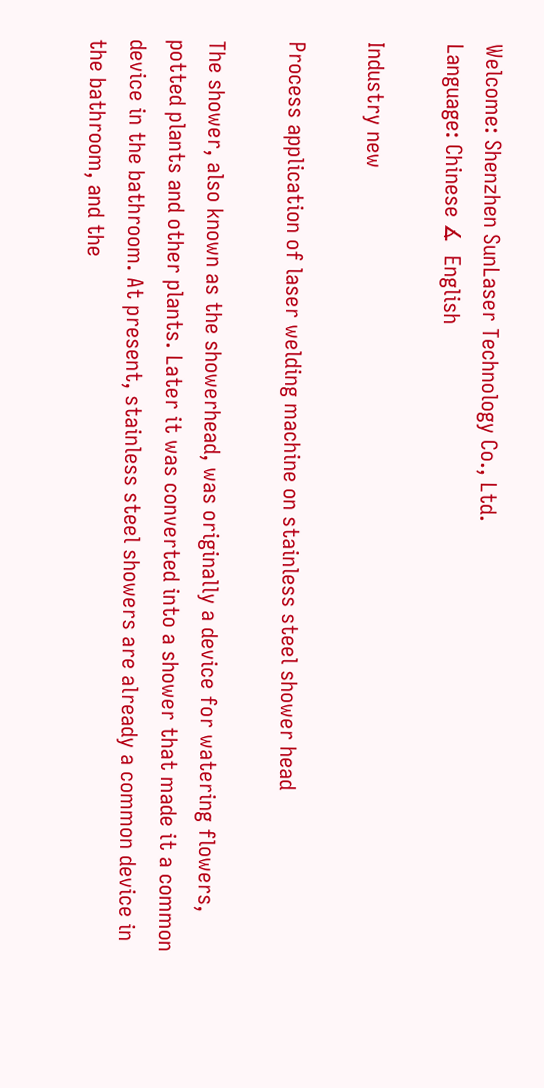Welcome: Shenzhen SunLaser Technology Co., Ltd.
Language: Chinese ∡  English

Industry new

Process application of laser welding machine on stainless steel shower head

The shower, also known as the showerhead, was originally a device for watering flowers, potted plants and other plants. Later it was converted into a shower that made it a common device in the bathroom. At present, stainless steel showers are already a common device in the bathroom, and the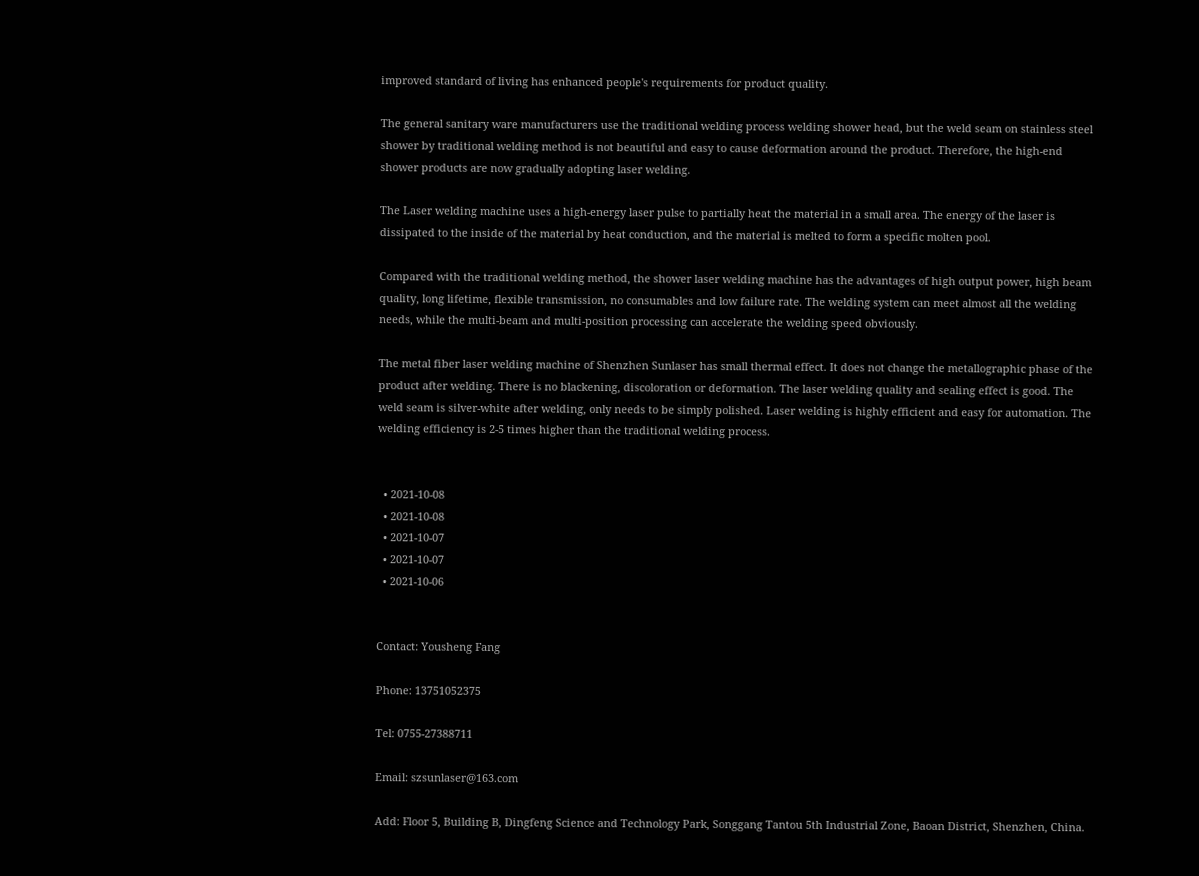improved standard of living has enhanced people's requirements for product quality.

The general sanitary ware manufacturers use the traditional welding process welding shower head, but the weld seam on stainless steel shower by traditional welding method is not beautiful and easy to cause deformation around the product. Therefore, the high-end shower products are now gradually adopting laser welding.

The Laser welding machine uses a high-energy laser pulse to partially heat the material in a small area. The energy of the laser is dissipated to the inside of the material by heat conduction, and the material is melted to form a specific molten pool.

Compared with the traditional welding method, the shower laser welding machine has the advantages of high output power, high beam quality, long lifetime, flexible transmission, no consumables and low failure rate. The welding system can meet almost all the welding needs, while the multi-beam and multi-position processing can accelerate the welding speed obviously.

The metal fiber laser welding machine of Shenzhen Sunlaser has small thermal effect. It does not change the metallographic phase of the product after welding. There is no blackening, discoloration or deformation. The laser welding quality and sealing effect is good. The weld seam is silver-white after welding, only needs to be simply polished. Laser welding is highly efficient and easy for automation. The welding efficiency is 2-5 times higher than the traditional welding process.


  • 2021-10-08
  • 2021-10-08
  • 2021-10-07
  • 2021-10-07
  • 2021-10-06


Contact: Yousheng Fang

Phone: 13751052375

Tel: 0755-27388711

Email: szsunlaser@163.com

Add: Floor 5, Building B, Dingfeng Science and Technology Park, Songgang Tantou 5th Industrial Zone, Baoan District, Shenzhen, China.